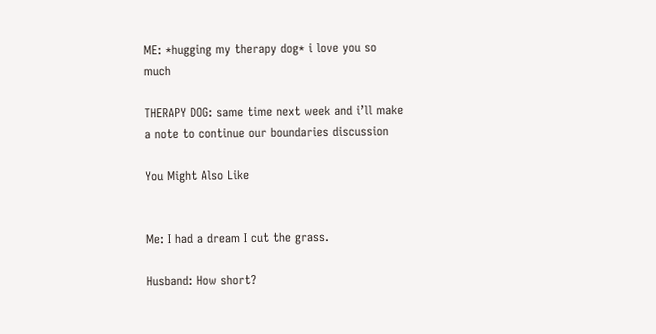ME: *hugging my therapy dog* i love you so much

THERAPY DOG: same time next week and i’ll make a note to continue our boundaries discussion

You Might Also Like


Me: I had a dream I cut the grass.

Husband: How short?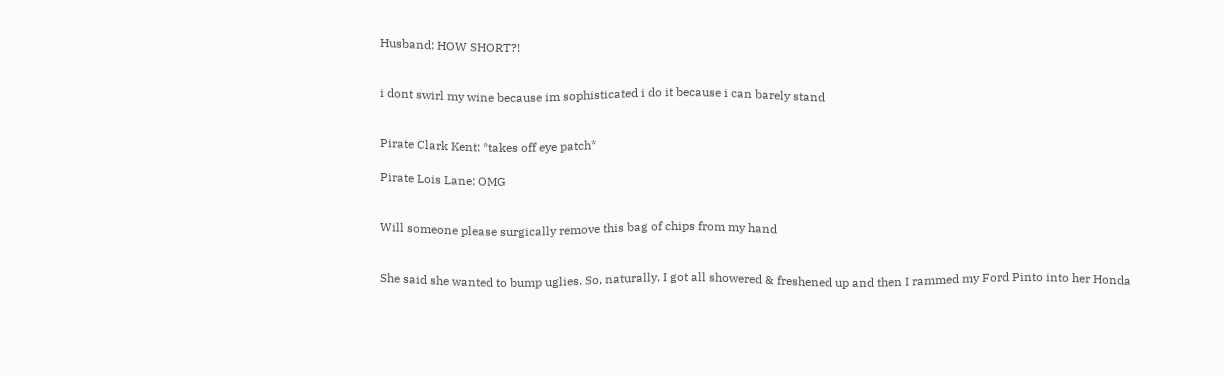Husband: HOW SHORT?!


i dont swirl my wine because im sophisticated i do it because i can barely stand


Pirate Clark Kent: *takes off eye patch*

Pirate Lois Lane: OMG


Will someone please surgically remove this bag of chips from my hand


She said she wanted to bump uglies. So, naturally, I got all showered & freshened up and then I rammed my Ford Pinto into her Honda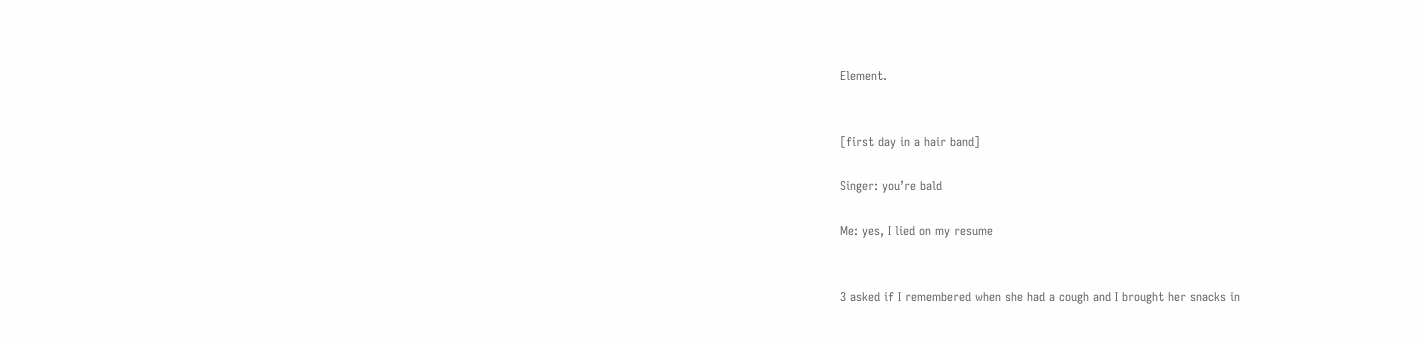Element.


[first day in a hair band]

Singer: you’re bald

Me: yes, I lied on my resume


3 asked if I remembered when she had a cough and I brought her snacks in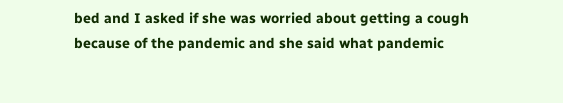bed and I asked if she was worried about getting a cough because of the pandemic and she said what pandemic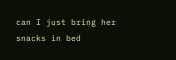can I just bring her snacks in bed